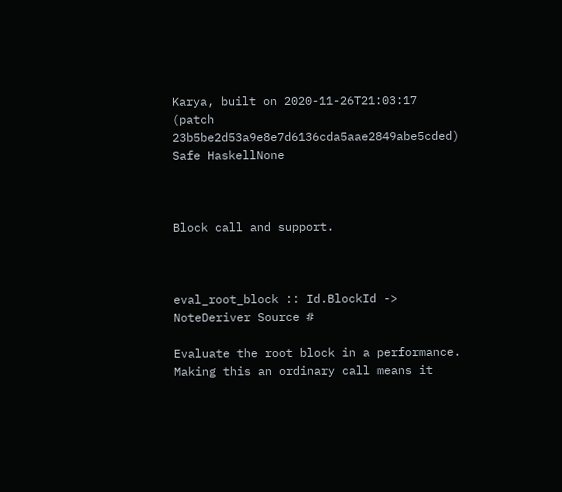Karya, built on 2020-11-26T21:03:17 (patch 23b5be2d53a9e8e7d6136cda5aae2849abe5cded)
Safe HaskellNone



Block call and support.



eval_root_block :: Id.BlockId -> NoteDeriver Source #

Evaluate the root block in a performance. Making this an ordinary call means it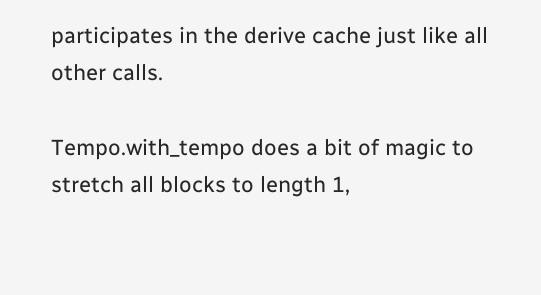participates in the derive cache just like all other calls.

Tempo.with_tempo does a bit of magic to stretch all blocks to length 1,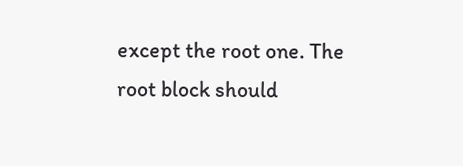except the root one. The root block should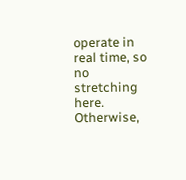operate in real time, so no stretching here. Otherwise,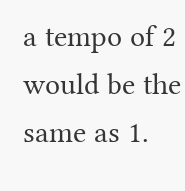a tempo of 2 would be the same as 1.